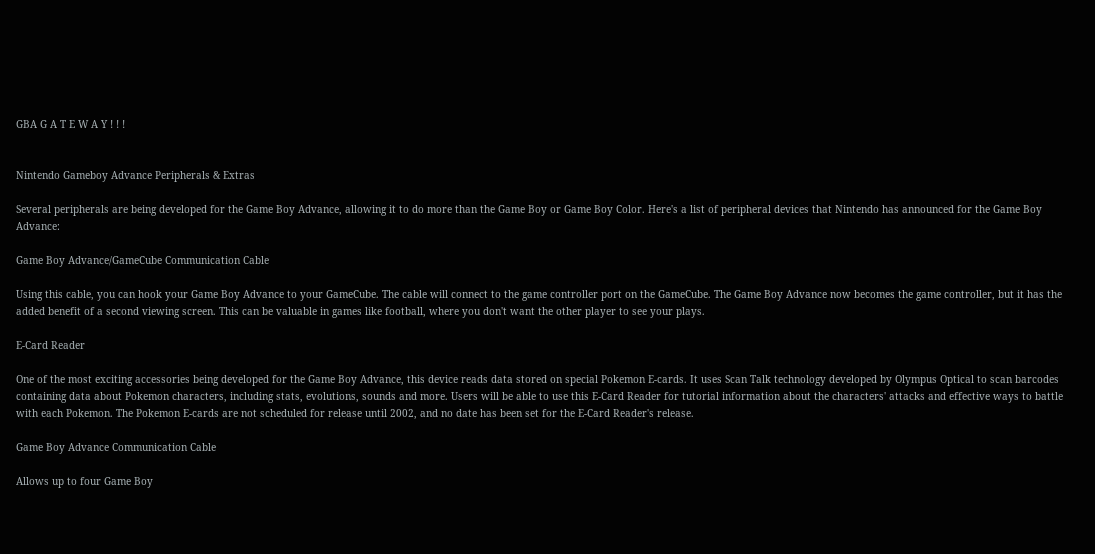GBA G A T E W A Y ! ! !


Nintendo Gameboy Advance Peripherals & Extras

Several peripherals are being developed for the Game Boy Advance, allowing it to do more than the Game Boy or Game Boy Color. Here's a list of peripheral devices that Nintendo has announced for the Game Boy Advance:

Game Boy Advance/GameCube Communication Cable

Using this cable, you can hook your Game Boy Advance to your GameCube. The cable will connect to the game controller port on the GameCube. The Game Boy Advance now becomes the game controller, but it has the added benefit of a second viewing screen. This can be valuable in games like football, where you don't want the other player to see your plays.

E-Card Reader

One of the most exciting accessories being developed for the Game Boy Advance, this device reads data stored on special Pokemon E-cards. It uses Scan Talk technology developed by Olympus Optical to scan barcodes containing data about Pokemon characters, including stats, evolutions, sounds and more. Users will be able to use this E-Card Reader for tutorial information about the characters' attacks and effective ways to battle with each Pokemon. The Pokemon E-cards are not scheduled for release until 2002, and no date has been set for the E-Card Reader's release.

Game Boy Advance Communication Cable

Allows up to four Game Boy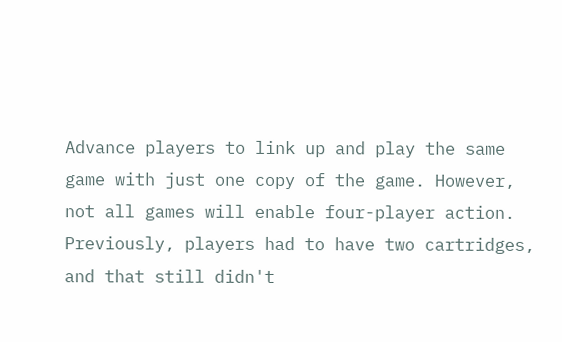Advance players to link up and play the same game with just one copy of the game. However, not all games will enable four-player action. Previously, players had to have two cartridges, and that still didn't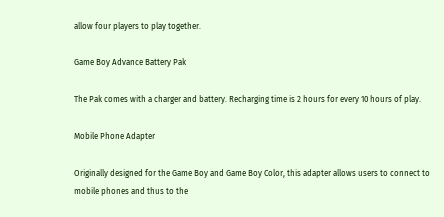allow four players to play together.

Game Boy Advance Battery Pak

The Pak comes with a charger and battery. Recharging time is 2 hours for every 10 hours of play.

Mobile Phone Adapter

Originally designed for the Game Boy and Game Boy Color, this adapter allows users to connect to mobile phones and thus to the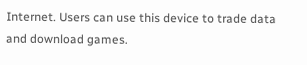Internet. Users can use this device to trade data and download games.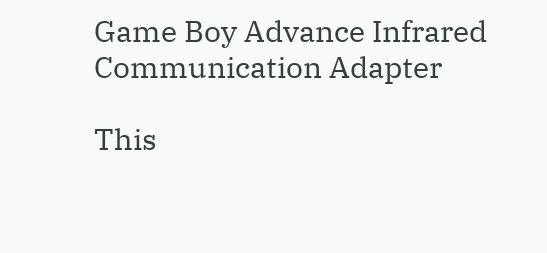Game Boy Advance Infrared Communication Adapter

This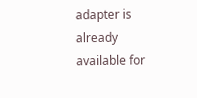adapter is already available for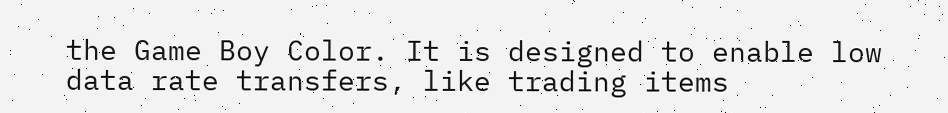the Game Boy Color. It is designed to enable low data rate transfers, like trading items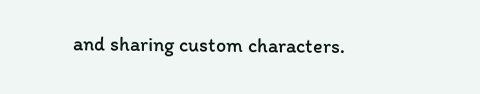and sharing custom characters.